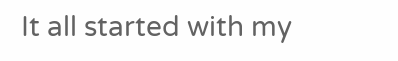It all started with my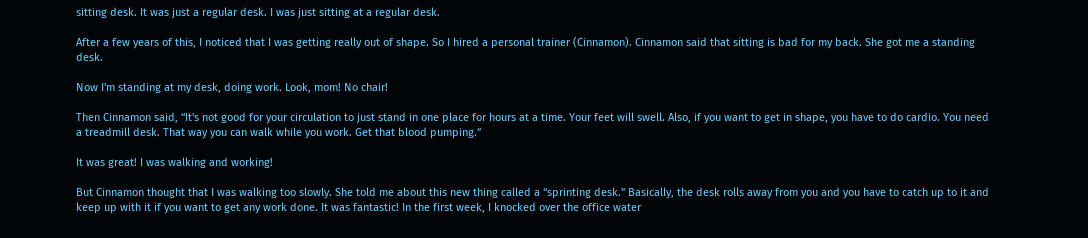sitting desk. It was just a regular desk. I was just sitting at a regular desk.

After a few years of this, I noticed that I was getting really out of shape. So I hired a personal trainer (Cinnamon). Cinnamon said that sitting is bad for my back. She got me a standing desk.

Now I'm standing at my desk, doing work. Look, mom! No chair!

Then Cinnamon said, “It's not good for your circulation to just stand in one place for hours at a time. Your feet will swell. Also, if you want to get in shape, you have to do cardio. You need a treadmill desk. That way you can walk while you work. Get that blood pumping.”

It was great! I was walking and working!

But Cinnamon thought that I was walking too slowly. She told me about this new thing called a “sprinting desk.” Basically, the desk rolls away from you and you have to catch up to it and keep up with it if you want to get any work done. It was fantastic! In the first week, I knocked over the office water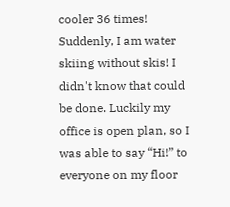cooler 36 times! Suddenly, I am water skiing without skis! I didn't know that could be done. Luckily my office is open plan, so I was able to say “Hi!” to everyone on my floor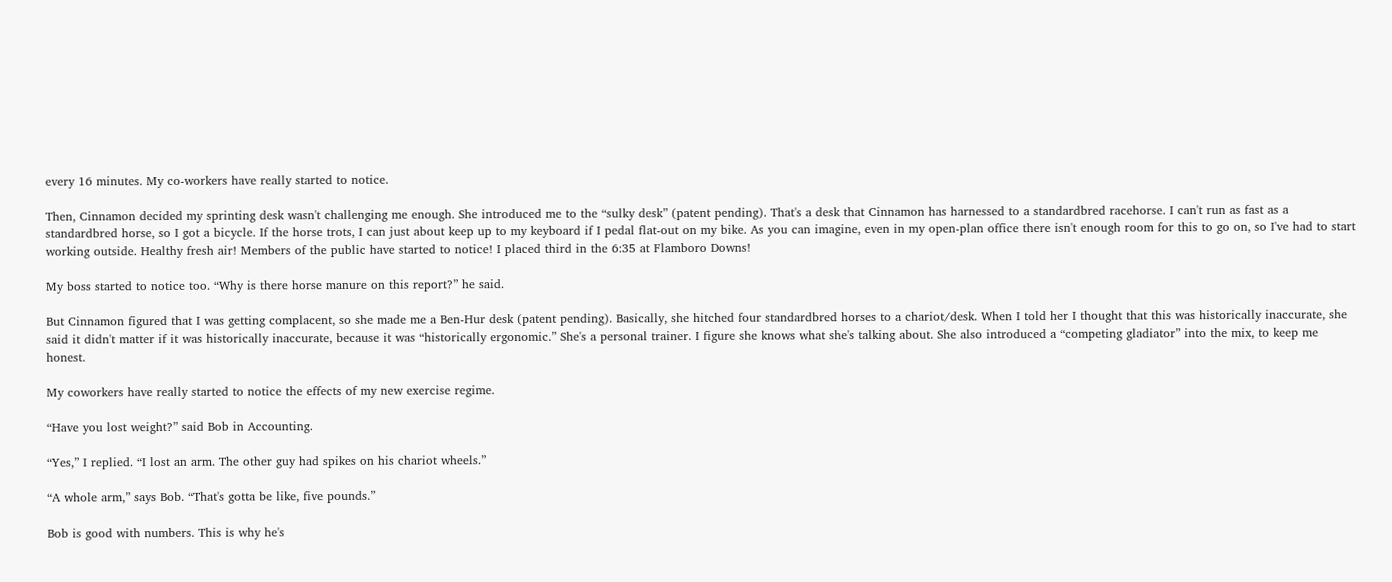every 16 minutes. My co-workers have really started to notice.

Then, Cinnamon decided my sprinting desk wasn't challenging me enough. She introduced me to the “sulky desk” (patent pending). That's a desk that Cinnamon has harnessed to a standardbred racehorse. I can't run as fast as a standardbred horse, so I got a bicycle. If the horse trots, I can just about keep up to my keyboard if I pedal flat-out on my bike. As you can imagine, even in my open-plan office there isn't enough room for this to go on, so I've had to start working outside. Healthy fresh air! Members of the public have started to notice! I placed third in the 6:35 at Flamboro Downs!

My boss started to notice too. “Why is there horse manure on this report?” he said.

But Cinnamon figured that I was getting complacent, so she made me a Ben-Hur desk (patent pending). Basically, she hitched four standardbred horses to a chariot/desk. When I told her I thought that this was historically inaccurate, she said it didn't matter if it was historically inaccurate, because it was “historically ergonomic.” She's a personal trainer. I figure she knows what she's talking about. She also introduced a “competing gladiator” into the mix, to keep me honest.

My coworkers have really started to notice the effects of my new exercise regime.

“Have you lost weight?” said Bob in Accounting.

“Yes,” I replied. “I lost an arm. The other guy had spikes on his chariot wheels.”

“A whole arm,” says Bob. “That's gotta be like, five pounds.”

Bob is good with numbers. This is why he's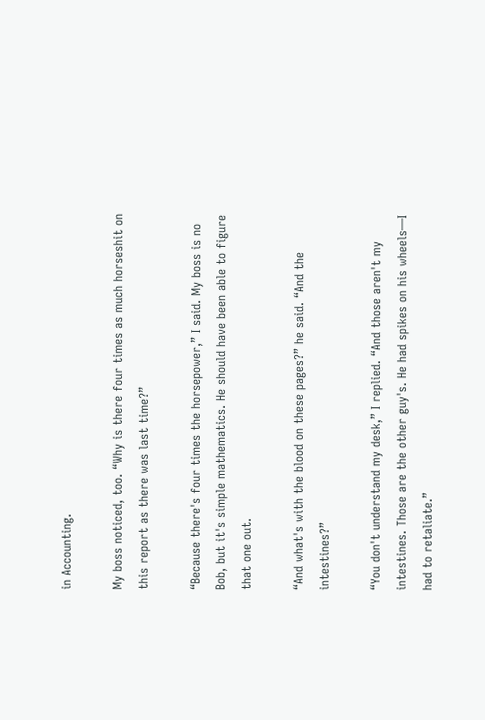in Accounting.

My boss noticed, too. “Why is there four times as much horseshit on this report as there was last time?”

“Because there's four times the horsepower,” I said. My boss is no Bob, but it's simple mathematics. He should have been able to figure that one out.

“And what's with the blood on these pages?” he said. “And the intestines?”

“You don't understand my desk,” I replied. “And those aren't my intestines. Those are the other guy's. He had spikes on his wheels—I had to retaliate.”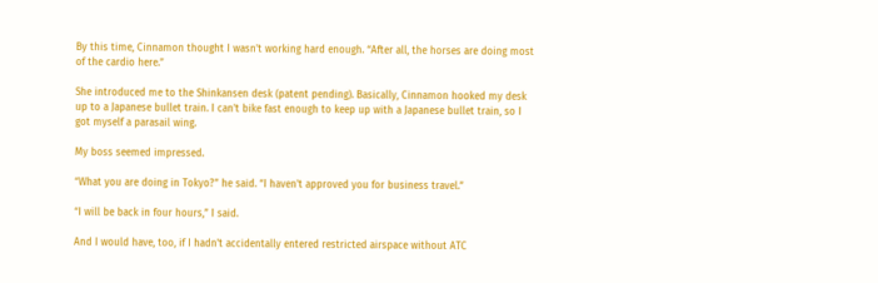By this time, Cinnamon thought I wasn't working hard enough. “After all, the horses are doing most of the cardio here.”

She introduced me to the Shinkansen desk (patent pending). Basically, Cinnamon hooked my desk up to a Japanese bullet train. I can't bike fast enough to keep up with a Japanese bullet train, so I got myself a parasail wing.

My boss seemed impressed.

“What you are doing in Tokyo?” he said. “I haven't approved you for business travel.”

“I will be back in four hours,” I said.

And I would have, too, if I hadn't accidentally entered restricted airspace without ATC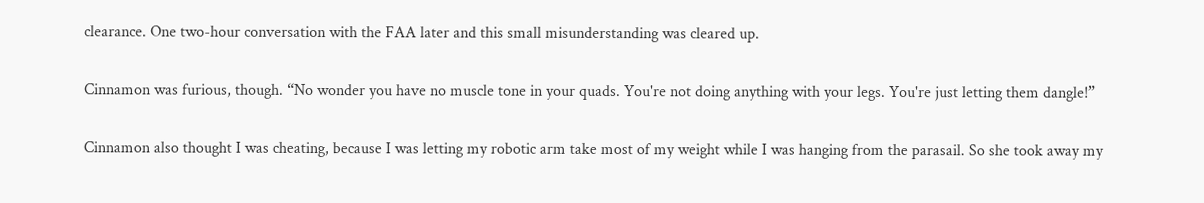clearance. One two-hour conversation with the FAA later and this small misunderstanding was cleared up.

Cinnamon was furious, though. “No wonder you have no muscle tone in your quads. You're not doing anything with your legs. You're just letting them dangle!”

Cinnamon also thought I was cheating, because I was letting my robotic arm take most of my weight while I was hanging from the parasail. So she took away my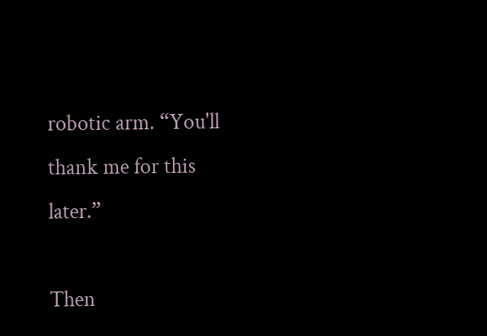robotic arm. “You'll thank me for this later.”

Then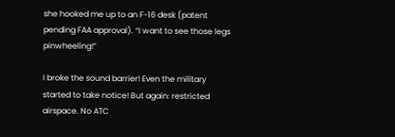she hooked me up to an F-16 desk (patent pending FAA approval). “I want to see those legs pinwheeling!”

I broke the sound barrier! Even the military started to take notice! But again: restricted airspace. No ATC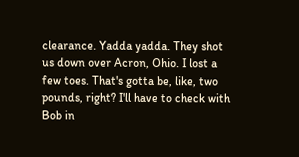clearance. Yadda yadda. They shot us down over Acron, Ohio. I lost a few toes. That's gotta be, like, two pounds, right? I'll have to check with Bob in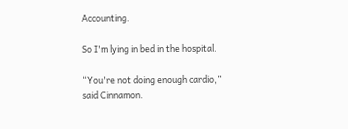Accounting.

So I'm lying in bed in the hospital.

“You're not doing enough cardio,” said Cinnamon.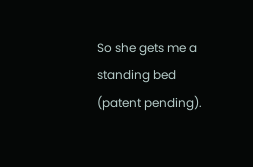So she gets me a standing bed (patent pending).